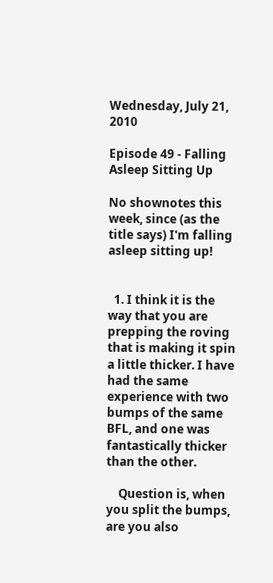Wednesday, July 21, 2010

Episode 49 - Falling Asleep Sitting Up

No shownotes this week, since (as the title says) I'm falling asleep sitting up!


  1. I think it is the way that you are prepping the roving that is making it spin a little thicker. I have had the same experience with two bumps of the same BFL, and one was fantastically thicker than the other.

    Question is, when you split the bumps, are you also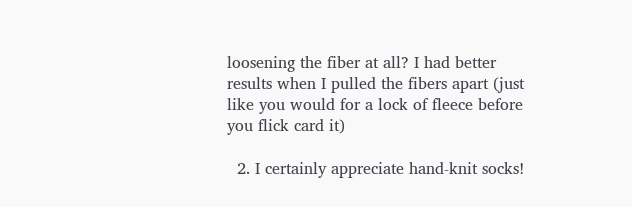loosening the fiber at all? I had better results when I pulled the fibers apart (just like you would for a lock of fleece before you flick card it)

  2. I certainly appreciate hand-knit socks!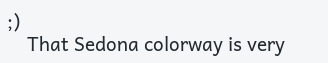;)
    That Sedona colorway is very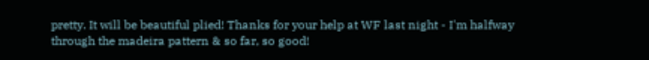pretty. It will be beautiful plied! Thanks for your help at WF last night - I'm halfway through the madeira pattern & so far, so good!